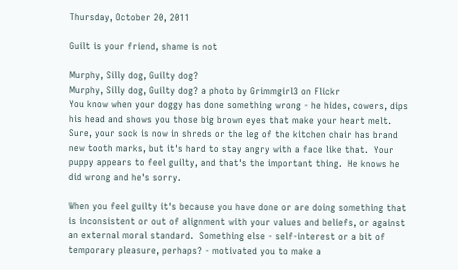Thursday, October 20, 2011

Guilt is your friend, shame is not

Murphy, Silly dog, Guilty dog?
Murphy, Silly dog, Guilty dog? a photo by Grimmgirl3 on Flickr
You know when your doggy has done something wrong - he hides, cowers, dips his head and shows you those big brown eyes that make your heart melt.  Sure, your sock is now in shreds or the leg of the kitchen chair has brand new tooth marks, but it's hard to stay angry with a face like that.  Your puppy appears to feel guilty, and that's the important thing.  He knows he did wrong and he's sorry.

When you feel guilty it's because you have done or are doing something that is inconsistent or out of alignment with your values and beliefs, or against an external moral standard.  Something else - self-interest or a bit of temporary pleasure, perhaps? - motivated you to make a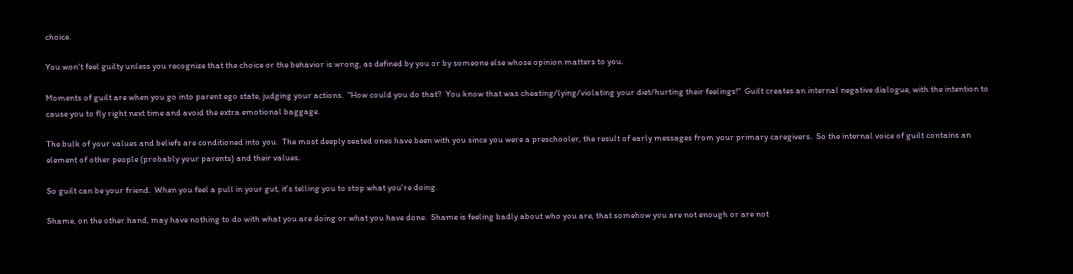choice.

You won't feel guilty unless you recognize that the choice or the behavior is wrong, as defined by you or by someone else whose opinion matters to you.

Moments of guilt are when you go into parent ego state, judging your actions.  "How could you do that?  You know that was cheating/lying/violating your diet/hurting their feelings!"  Guilt creates an internal negative dialogue, with the intention to cause you to fly right next time and avoid the extra emotional baggage.

The bulk of your values and beliefs are conditioned into you.  The most deeply seated ones have been with you since you were a preschooler, the result of early messages from your primary caregivers.  So the internal voice of guilt contains an element of other people (probably your parents) and their values.

So guilt can be your friend.  When you feel a pull in your gut, it's telling you to stop what you're doing.

Shame, on the other hand, may have nothing to do with what you are doing or what you have done.  Shame is feeling badly about who you are, that somehow you are not enough or are not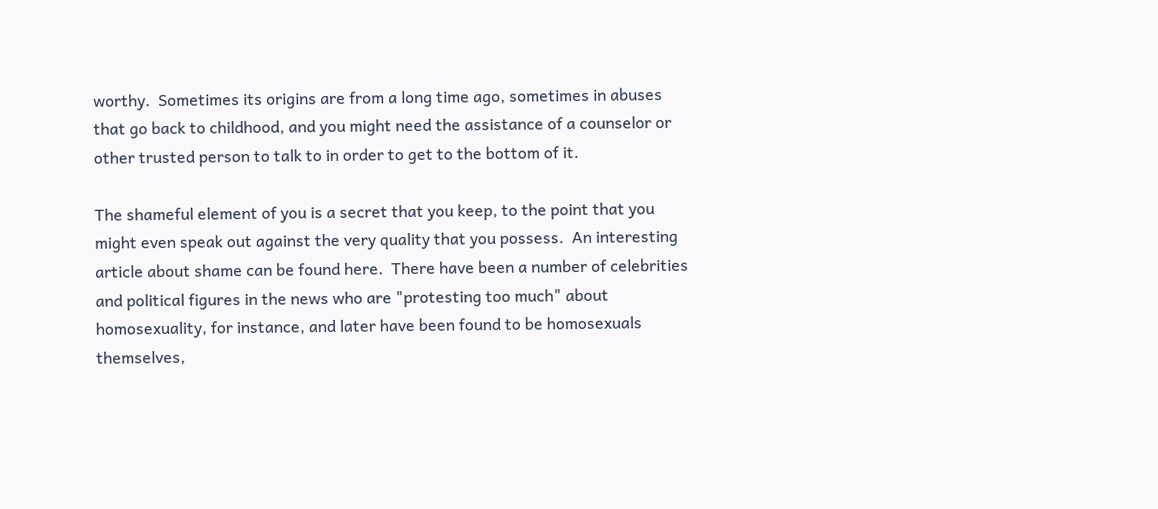worthy.  Sometimes its origins are from a long time ago, sometimes in abuses that go back to childhood, and you might need the assistance of a counselor or other trusted person to talk to in order to get to the bottom of it.

The shameful element of you is a secret that you keep, to the point that you might even speak out against the very quality that you possess.  An interesting article about shame can be found here.  There have been a number of celebrities and political figures in the news who are "protesting too much" about homosexuality, for instance, and later have been found to be homosexuals themselves,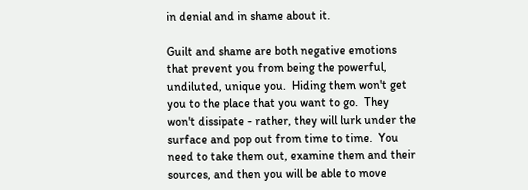in denial and in shame about it.

Guilt and shame are both negative emotions that prevent you from being the powerful, undiluted, unique you.  Hiding them won't get you to the place that you want to go.  They won't dissipate - rather, they will lurk under the surface and pop out from time to time.  You need to take them out, examine them and their sources, and then you will be able to move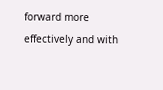forward more effectively and with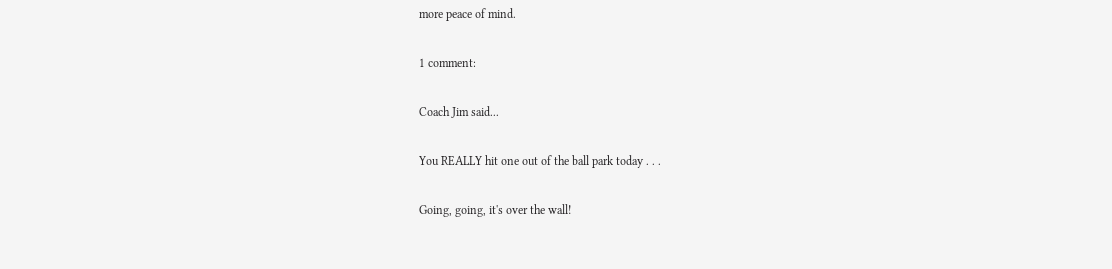more peace of mind.

1 comment:

Coach Jim said...

You REALLY hit one out of the ball park today . . .

Going, going, it's over the wall!